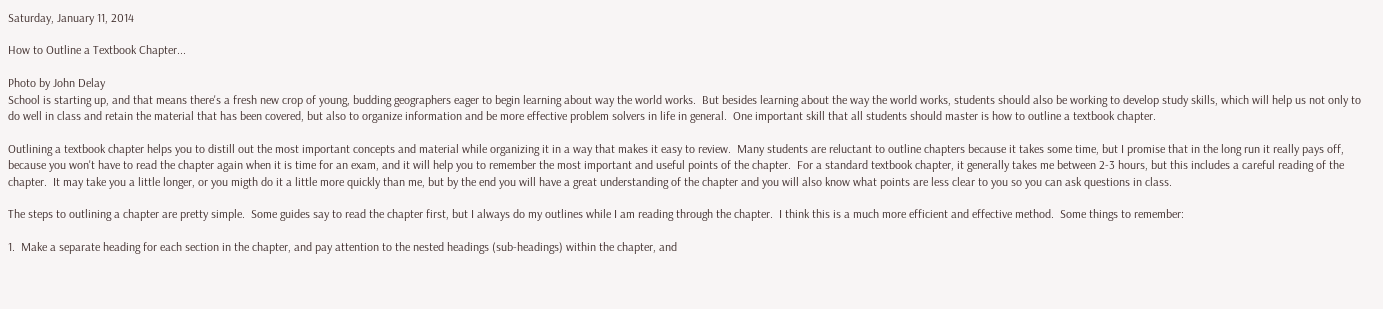Saturday, January 11, 2014

How to Outline a Textbook Chapter...

Photo by John Delay
School is starting up, and that means there's a fresh new crop of young, budding geographers eager to begin learning about way the world works.  But besides learning about the way the world works, students should also be working to develop study skills, which will help us not only to do well in class and retain the material that has been covered, but also to organize information and be more effective problem solvers in life in general.  One important skill that all students should master is how to outline a textbook chapter.

Outlining a textbook chapter helps you to distill out the most important concepts and material while organizing it in a way that makes it easy to review.  Many students are reluctant to outline chapters because it takes some time, but I promise that in the long run it really pays off, because you won't have to read the chapter again when it is time for an exam, and it will help you to remember the most important and useful points of the chapter.  For a standard textbook chapter, it generally takes me between 2-3 hours, but this includes a careful reading of the chapter.  It may take you a little longer, or you migth do it a little more quickly than me, but by the end you will have a great understanding of the chapter and you will also know what points are less clear to you so you can ask questions in class.

The steps to outlining a chapter are pretty simple.  Some guides say to read the chapter first, but I always do my outlines while I am reading through the chapter.  I think this is a much more efficient and effective method.  Some things to remember:

1.  Make a separate heading for each section in the chapter, and pay attention to the nested headings (sub-headings) within the chapter, and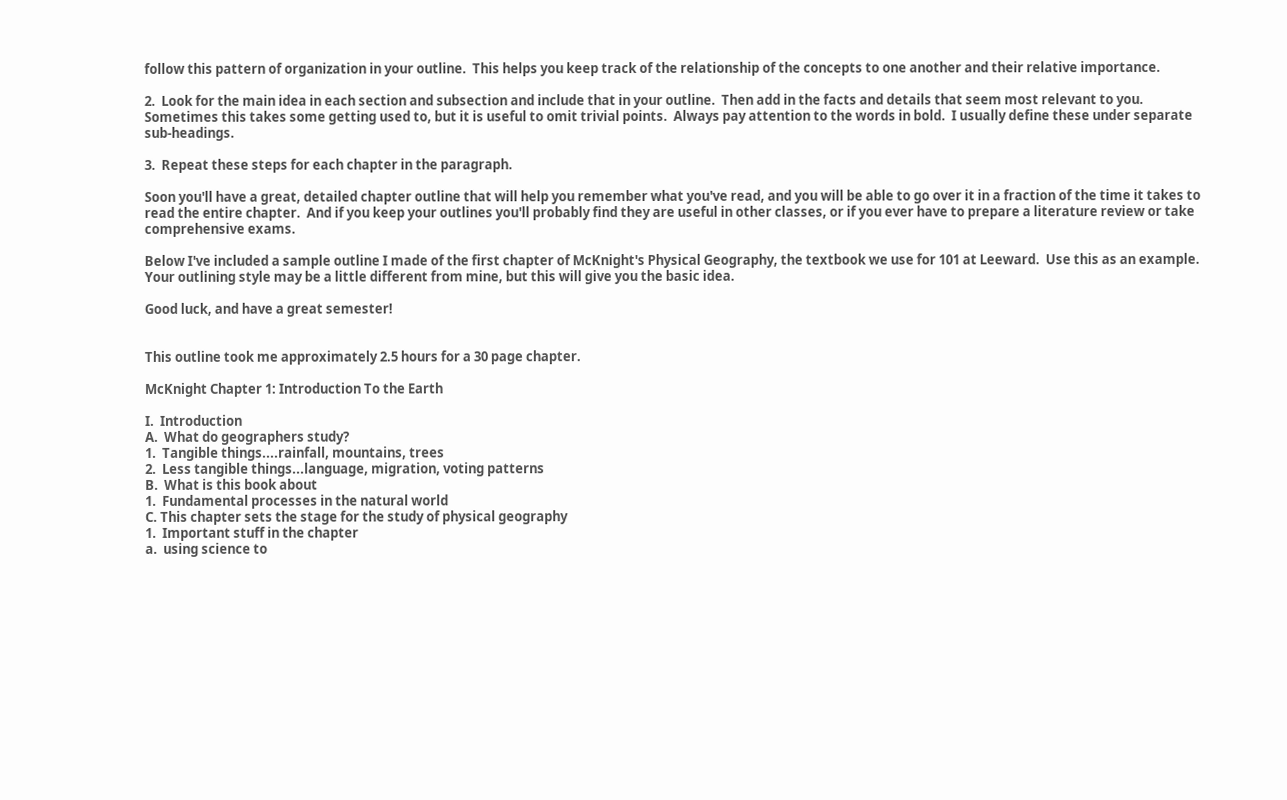follow this pattern of organization in your outline.  This helps you keep track of the relationship of the concepts to one another and their relative importance.

2.  Look for the main idea in each section and subsection and include that in your outline.  Then add in the facts and details that seem most relevant to you.  Sometimes this takes some getting used to, but it is useful to omit trivial points.  Always pay attention to the words in bold.  I usually define these under separate sub-headings.

3.  Repeat these steps for each chapter in the paragraph.

Soon you'll have a great, detailed chapter outline that will help you remember what you've read, and you will be able to go over it in a fraction of the time it takes to read the entire chapter.  And if you keep your outlines you'll probably find they are useful in other classes, or if you ever have to prepare a literature review or take comprehensive exams.

Below I've included a sample outline I made of the first chapter of McKnight's Physical Geography, the textbook we use for 101 at Leeward.  Use this as an example.  Your outlining style may be a little different from mine, but this will give you the basic idea.

Good luck, and have a great semester!


This outline took me approximately 2.5 hours for a 30 page chapter.

McKnight Chapter 1: Introduction To the Earth

I.  Introduction
A.  What do geographers study?
1.  Tangible things....rainfall, mountains, trees
2.  Less tangible things...language, migration, voting patterns
B.  What is this book about
1.  Fundamental processes in the natural world
C. This chapter sets the stage for the study of physical geography
1.  Important stuff in the chapter
a.  using science to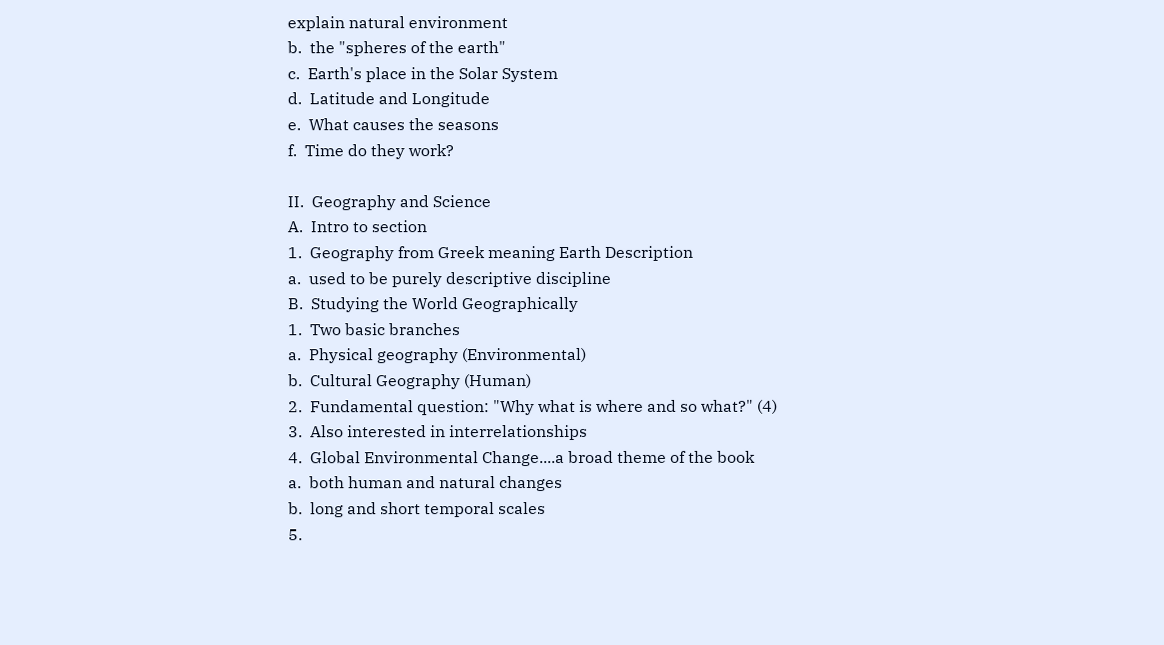explain natural environment
b.  the "spheres of the earth"
c.  Earth's place in the Solar System
d.  Latitude and Longitude
e.  What causes the seasons
f.  Time do they work?

II.  Geography and Science
A.  Intro to section
1.  Geography from Greek meaning Earth Description
a.  used to be purely descriptive discipline
B.  Studying the World Geographically
1.  Two basic branches
a.  Physical geography (Environmental)
b.  Cultural Geography (Human)
2.  Fundamental question: "Why what is where and so what?" (4)
3.  Also interested in interrelationships
4.  Global Environmental Change....a broad theme of the book
a.  both human and natural changes
b.  long and short temporal scales
5.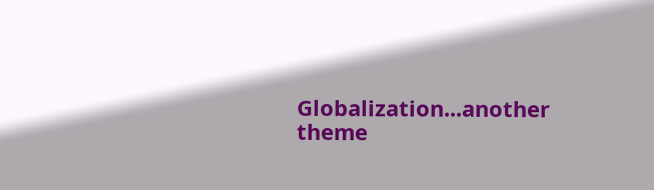Globalization...another theme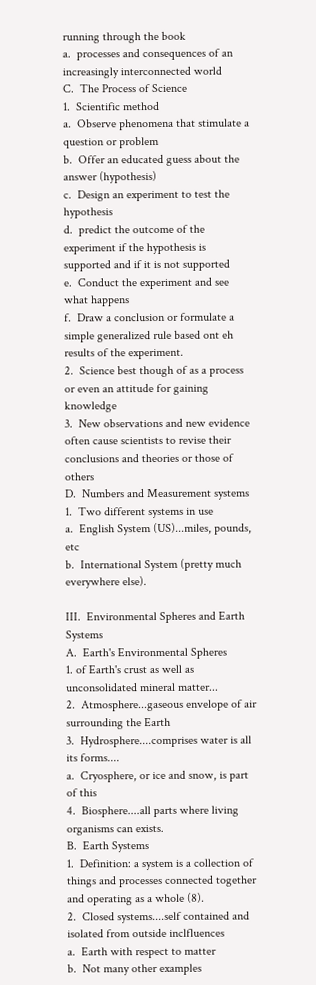running through the book
a.  processes and consequences of an increasingly interconnected world
C.  The Process of Science
1.  Scientific method
a.  Observe phenomena that stimulate a question or problem
b.  Offer an educated guess about the answer (hypothesis)
c.  Design an experiment to test the hypothesis
d.  predict the outcome of the experiment if the hypothesis is supported and if it is not supported
e.  Conduct the experiment and see what happens
f.  Draw a conclusion or formulate a simple generalized rule based ont eh results of the experiment.
2.  Science best though of as a process or even an attitude for gaining knowledge
3.  New observations and new evidence often cause scientists to revise their conclusions and theories or those of others
D.  Numbers and Measurement systems
1.  Two different systems in use
a.  English System (US)...miles, pounds, etc
b.  International System (pretty much everywhere else).

III.  Environmental Spheres and Earth Systems
A.  Earth's Environmental Spheres
1. of Earth's crust as well as unconsolidated mineral matter...
2.  Atmosphere...gaseous envelope of air surrounding the Earth
3.  Hydrosphere....comprises water is all its forms....
a.  Cryosphere, or ice and snow, is part of this
4.  Biosphere....all parts where living organisms can exists.
B.  Earth Systems
1.  Definition: a system is a collection of things and processes connected together and operating as a whole (8).
2.  Closed systems....self contained and isolated from outside inclfluences
a.  Earth with respect to matter
b.  Not many other examples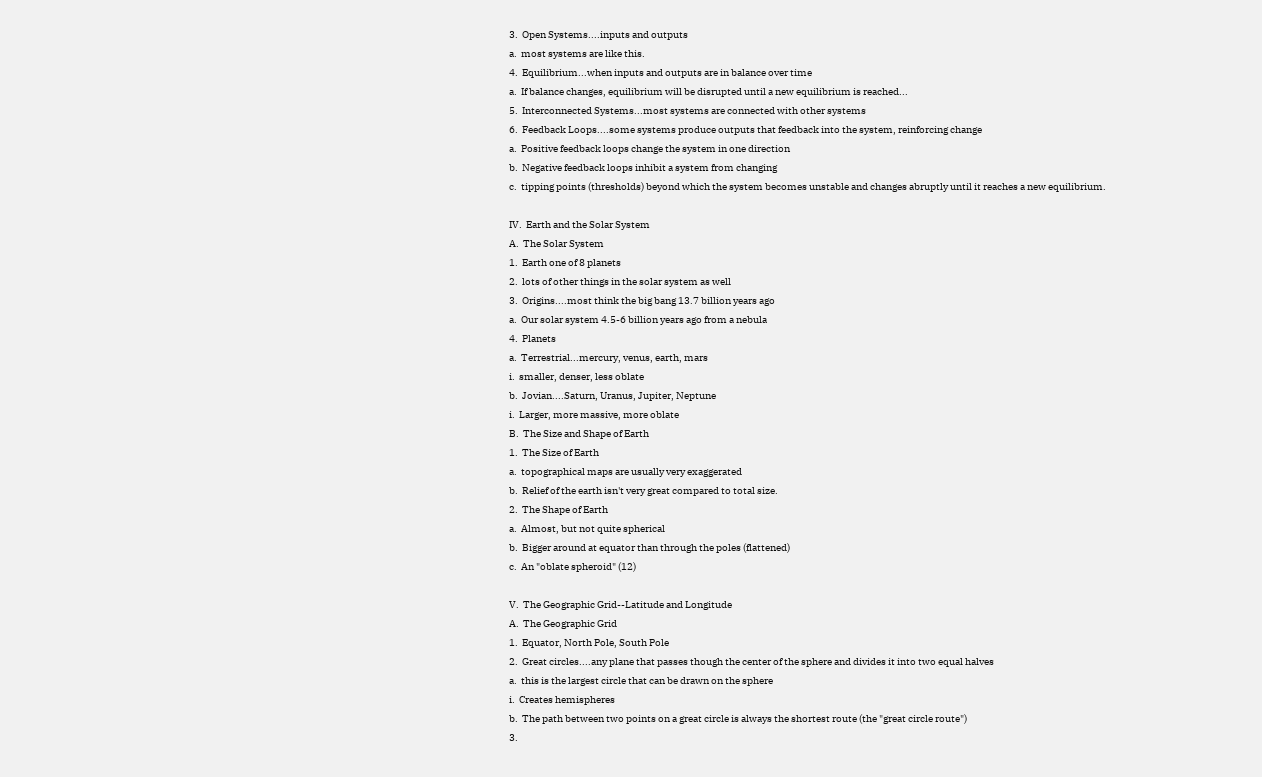3.  Open Systems....inputs and outputs
a.  most systems are like this.
4.  Equilibrium...when inputs and outputs are in balance over time
a.  If balance changes, equilibrium will be disrupted until a new equilibrium is reached...
5.  Interconnected Systems...most systems are connected with other systems
6.  Feedback Loops....some systems produce outputs that feedback into the system, reinforcing change
a.  Positive feedback loops change the system in one direction
b.  Negative feedback loops inhibit a system from changing
c.  tipping points (thresholds) beyond which the system becomes unstable and changes abruptly until it reaches a new equilibrium.

IV.  Earth and the Solar System
A.  The Solar System
1.  Earth one of 8 planets
2.  lots of other things in the solar system as well
3.  Origins....most think the big bang 13.7 billion years ago
a.  Our solar system 4.5-6 billion years ago from a nebula
4.  Planets
a.  Terrestrial...mercury, venus, earth, mars
i.  smaller, denser, less oblate
b.  Jovian....Saturn, Uranus, Jupiter, Neptune
i.  Larger, more massive, more oblate
B.  The Size and Shape of Earth
1.  The Size of Earth
a.  topographical maps are usually very exaggerated
b.  Relief of the earth isn't very great compared to total size.
2.  The Shape of Earth
a.  Almost, but not quite spherical
b.  Bigger around at equator than through the poles (flattened)
c.  An "oblate spheroid" (12)

V.  The Geographic Grid--Latitude and Longitude
A.  The Geographic Grid
1.  Equator, North Pole, South Pole
2.  Great circles....any plane that passes though the center of the sphere and divides it into two equal halves
a.  this is the largest circle that can be drawn on the sphere
i.  Creates hemispheres
b.  The path between two points on a great circle is always the shortest route (the "great circle route")
3.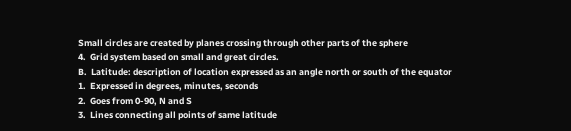Small circles are created by planes crossing through other parts of the sphere
4.  Grid system based on small and great circles.
B.  Latitude: description of location expressed as an angle north or south of the equator
1.  Expressed in degrees, minutes, seconds
2.  Goes from 0-90, N and S
3.  Lines connecting all points of same latitude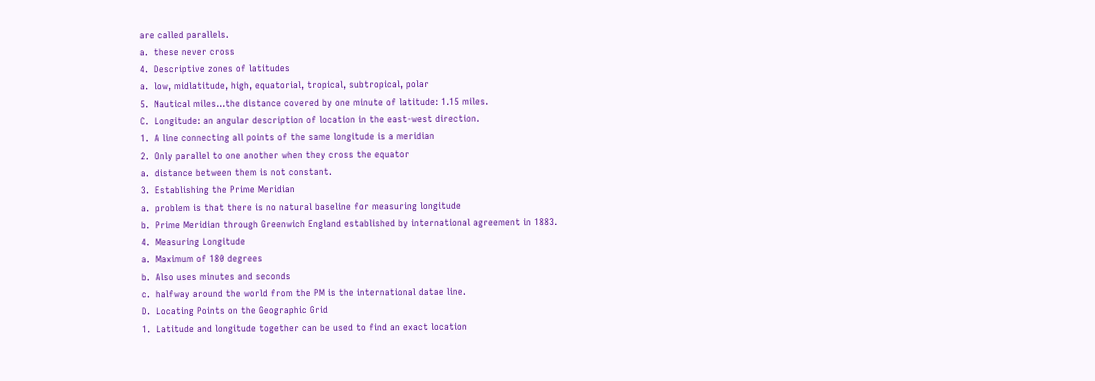are called parallels.
a.  these never cross
4.  Descriptive zones of latitudes
a.  low, midlatitude, high, equatorial, tropical, subtropical, polar
5.  Nautical miles...the distance covered by one minute of latitude: 1.15 miles.
C.  Longitude: an angular description of location in the east-west direction.
1.  A line connecting all points of the same longitude is a meridian
2.  Only parallel to one another when they cross the equator
a.  distance between them is not constant.
3.  Establishing the Prime Meridian
a.  problem is that there is no natural baseline for measuring longitude
b.  Prime Meridian through Greenwich England established by international agreement in 1883.
4.  Measuring Longitude
a.  Maximum of 180 degrees
b.  Also uses minutes and seconds
c.  halfway around the world from the PM is the international datae line.
D.  Locating Points on the Geographic Grid
1.  Latitude and longitude together can be used to find an exact location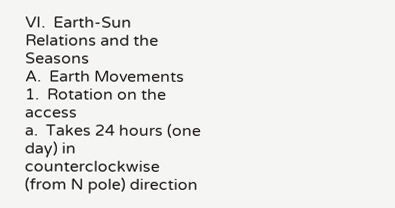VI.  Earth-Sun Relations and the Seasons
A.  Earth Movements
1.  Rotation on the access
a.  Takes 24 hours (one day) in counterclockwise (from N pole) direction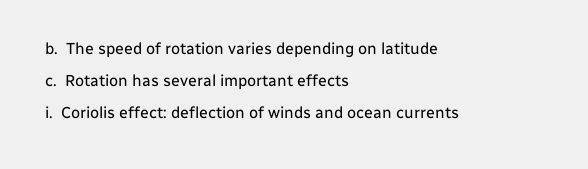b.  The speed of rotation varies depending on latitude
c.  Rotation has several important effects
i.  Coriolis effect: deflection of winds and ocean currents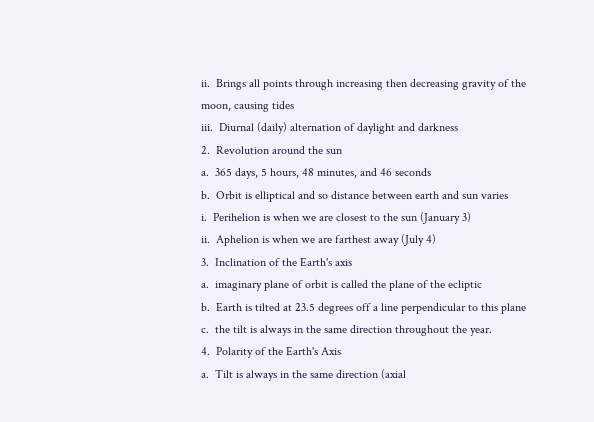ii.  Brings all points through increasing then decreasing gravity of the moon, causing tides
iii.  Diurnal (daily) alternation of daylight and darkness
2.  Revolution around the sun
a.  365 days, 5 hours, 48 minutes, and 46 seconds
b.  Orbit is elliptical and so distance between earth and sun varies
i.  Perihelion is when we are closest to the sun (January 3)
ii.  Aphelion is when we are farthest away (July 4)
3.  Inclination of the Earth's axis
a.  imaginary plane of orbit is called the plane of the ecliptic
b.  Earth is tilted at 23.5 degrees off a line perpendicular to this plane
c.  the tilt is always in the same direction throughout the year.
4.  Polarity of the Earth's Axis
a.  Tilt is always in the same direction (axial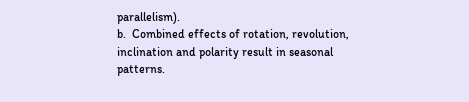parallelism).
b.  Combined effects of rotation, revolution, inclination and polarity result in seasonal patterns.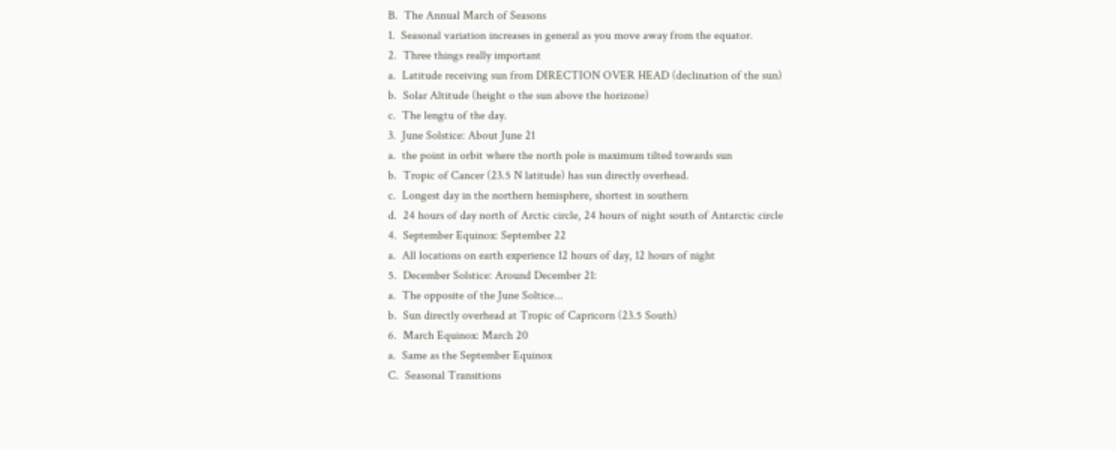B.  The Annual March of Seasons
1.  Seasonal variation increases in general as you move away from the equator.
2.  Three things really important
a.  Latitude receiving sun from DIRECTION OVER HEAD (declination of the sun)
b.  Solar Altitude (height o the sun above the horizone)
c.  The lengtu of the day.
3.  June Solstice: About June 21
a.  the point in orbit where the north pole is maximum tilted towards sun
b.  Tropic of Cancer (23.5 N latitude) has sun directly overhead.
c.  Longest day in the northern hemisphere, shortest in southern
d.  24 hours of day north of Arctic circle, 24 hours of night south of Antarctic circle
4.  September Equinox: September 22
a.  All locations on earth experience 12 hours of day, 12 hours of night
5.  December Solstice: Around December 21:
a.  The opposite of the June Soltice...
b.  Sun directly overhead at Tropic of Capricorn (23.5 South)
6.  March Equinox: March 20
a.  Same as the September Equinox
C.  Seasonal Transitions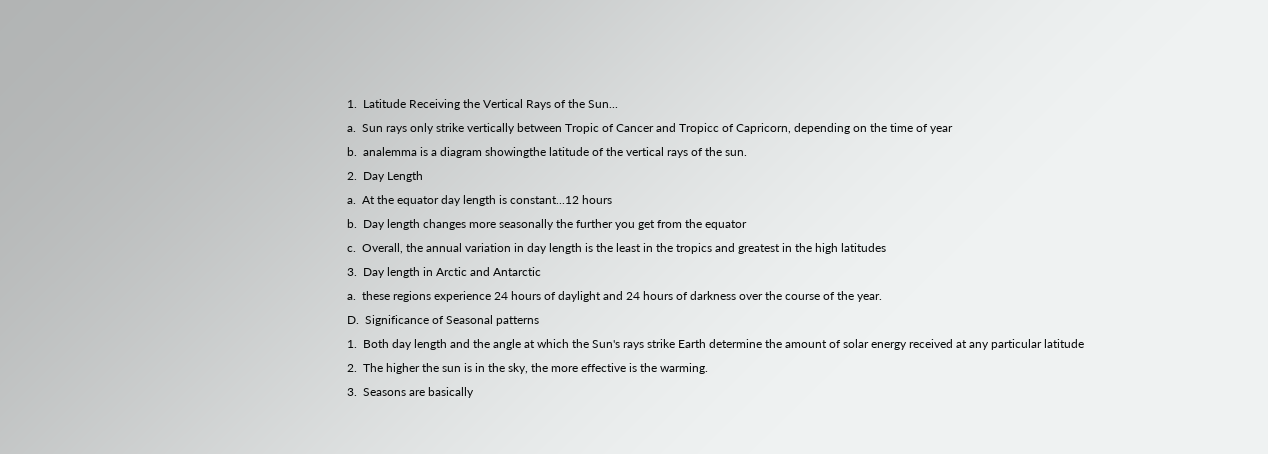1.  Latitude Receiving the Vertical Rays of the Sun...
a.  Sun rays only strike vertically between Tropic of Cancer and Tropicc of Capricorn, depending on the time of year
b.  analemma is a diagram showingthe latitude of the vertical rays of the sun.
2.  Day Length
a.  At the equator day length is constant...12 hours
b.  Day length changes more seasonally the further you get from the equator
c.  Overall, the annual variation in day length is the least in the tropics and greatest in the high latitudes
3.  Day length in Arctic and Antarctic
a.  these regions experience 24 hours of daylight and 24 hours of darkness over the course of the year.
D.  Significance of Seasonal patterns
1.  Both day length and the angle at which the Sun's rays strike Earth determine the amount of solar energy received at any particular latitude
2.  The higher the sun is in the sky, the more effective is the warming.
3.  Seasons are basically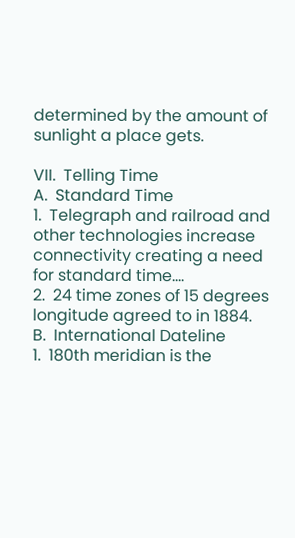determined by the amount of sunlight a place gets.

VII.  Telling Time
A.  Standard Time
1.  Telegraph and railroad and other technologies increase connectivity creating a need for standard time....
2.  24 time zones of 15 degrees longitude agreed to in 1884.
B.  International Dateline
1.  180th meridian is the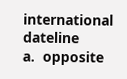international dateline
a.  opposite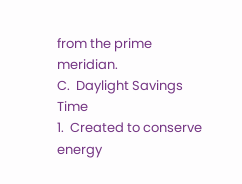from the prime meridian.
C.  Daylight Savings Time
1.  Created to conserve energy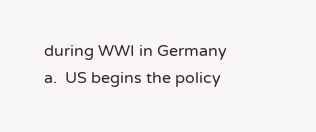during WWI in Germany
a.  US begins the policy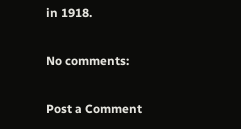in 1918.

No comments:

Post a Comment